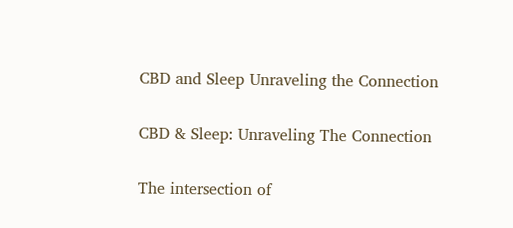CBD and Sleep Unraveling the Connection

CBD & Sleep: Unraveling The Connection

The intersection of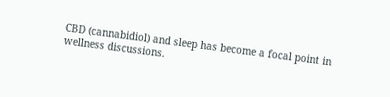CBD (cannabidiol) and sleep has become a focal point in wellness discussions.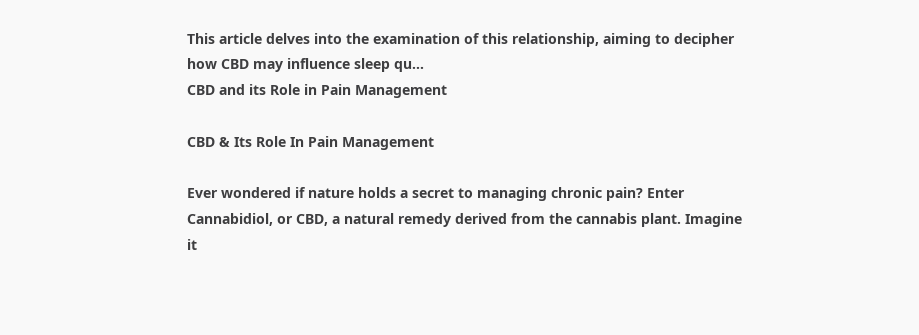This article delves into the examination of this relationship, aiming to decipher how CBD may influence sleep qu...
CBD and its Role in Pain Management

CBD & Its Role In Pain Management

Ever wondered if nature holds a secret to managing chronic pain? Enter Cannabidiol, or CBD, a natural remedy derived from the cannabis plant. Imagine it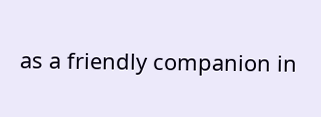as a friendly companion in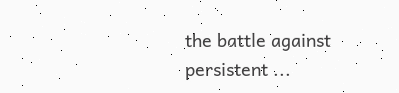the battle against persistent ...